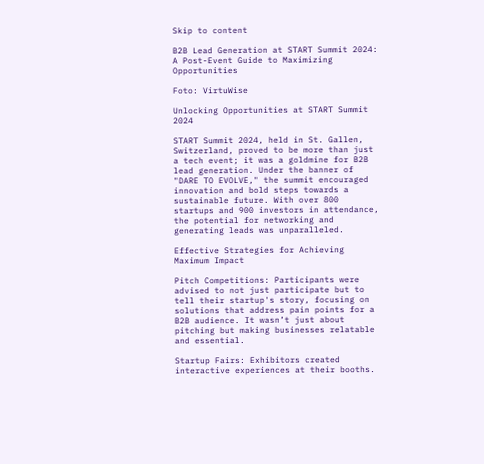Skip to content

B2B Lead Generation at START Summit 2024: A Post-Event Guide to Maximizing Opportunities

Foto: VirtuWise

Unlocking Opportunities at START Summit 2024

START Summit 2024, held in St. Gallen, Switzerland, proved to be more than just a tech event; it was a goldmine for B2B lead generation. Under the banner of "DARE TO EVOLVE," the summit encouraged innovation and bold steps towards a sustainable future. With over 800 startups and 900 investors in attendance, the potential for networking and generating leads was unparalleled.

Effective Strategies for Achieving Maximum Impact

Pitch Competitions: Participants were advised to not just participate but to tell their startup's story, focusing on solutions that address pain points for a B2B audience. It wasn’t just about pitching but making businesses relatable and essential.

Startup Fairs: Exhibitors created interactive experiences at their booths.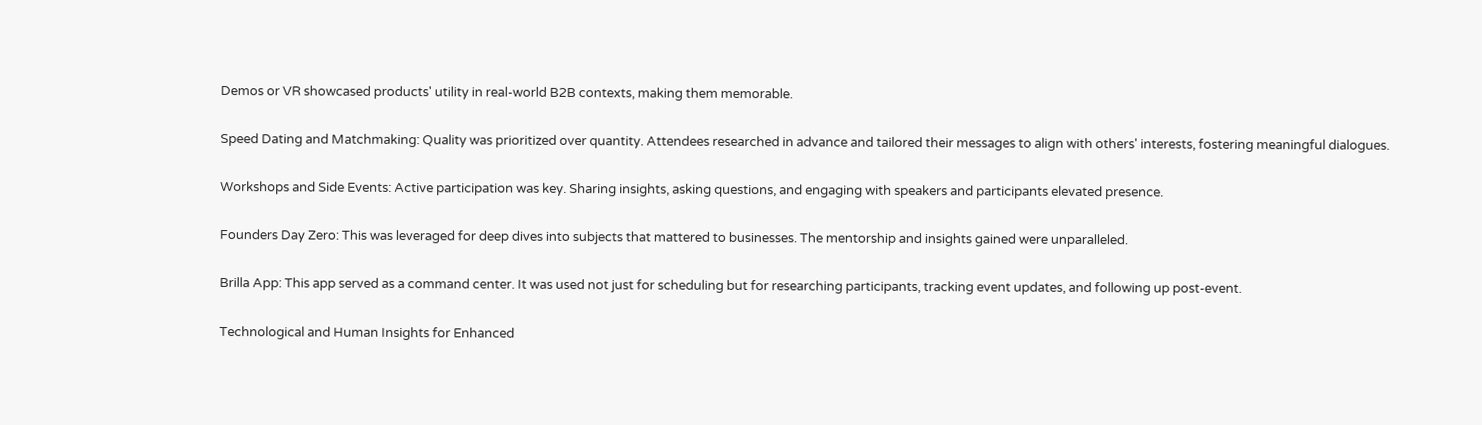Demos or VR showcased products' utility in real-world B2B contexts, making them memorable.

Speed Dating and Matchmaking: Quality was prioritized over quantity. Attendees researched in advance and tailored their messages to align with others' interests, fostering meaningful dialogues.

Workshops and Side Events: Active participation was key. Sharing insights, asking questions, and engaging with speakers and participants elevated presence.

Founders Day Zero: This was leveraged for deep dives into subjects that mattered to businesses. The mentorship and insights gained were unparalleled.

Brilla App: This app served as a command center. It was used not just for scheduling but for researching participants, tracking event updates, and following up post-event.

Technological and Human Insights for Enhanced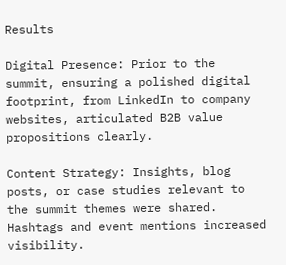Results

Digital Presence: Prior to the summit, ensuring a polished digital footprint, from LinkedIn to company websites, articulated B2B value propositions clearly.

Content Strategy: Insights, blog posts, or case studies relevant to the summit themes were shared. Hashtags and event mentions increased visibility.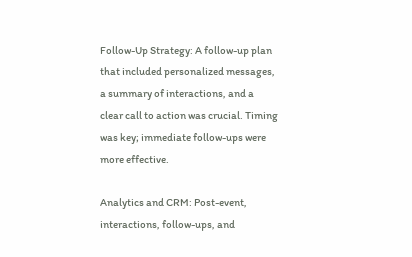Follow-Up Strategy: A follow-up plan that included personalized messages, a summary of interactions, and a clear call to action was crucial. Timing was key; immediate follow-ups were more effective.

Analytics and CRM: Post-event, interactions, follow-ups, and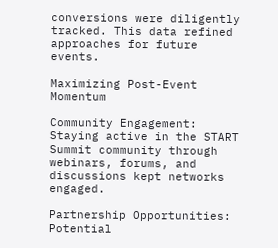conversions were diligently tracked. This data refined approaches for future events.

Maximizing Post-Event Momentum

Community Engagement: Staying active in the START Summit community through webinars, forums, and discussions kept networks engaged.

Partnership Opportunities: Potential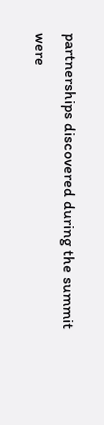partnerships discovered during the summit were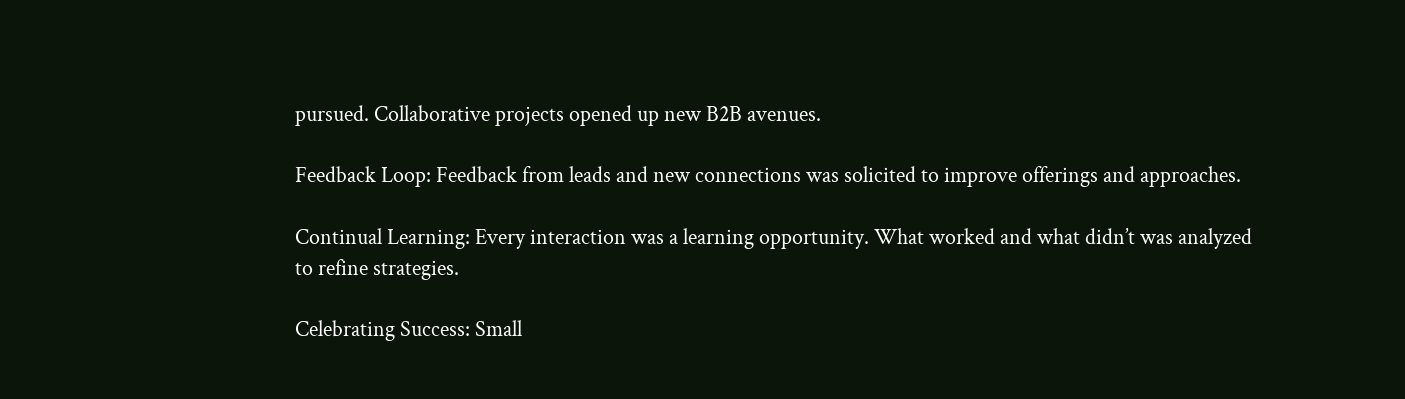pursued. Collaborative projects opened up new B2B avenues.

Feedback Loop: Feedback from leads and new connections was solicited to improve offerings and approaches.

Continual Learning: Every interaction was a learning opportunity. What worked and what didn’t was analyzed to refine strategies.

Celebrating Success: Small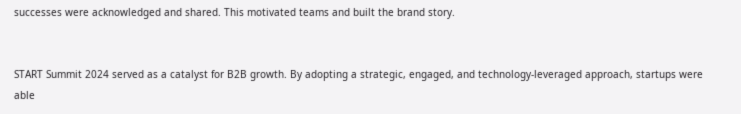successes were acknowledged and shared. This motivated teams and built the brand story.


START Summit 2024 served as a catalyst for B2B growth. By adopting a strategic, engaged, and technology-leveraged approach, startups were able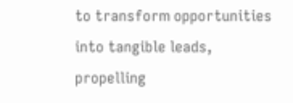to transform opportunities into tangible leads, propelling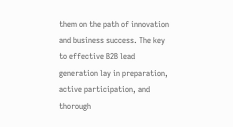them on the path of innovation and business success. The key to effective B2B lead generation lay in preparation, active participation, and thorough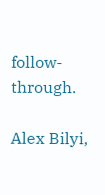follow-through.

Alex Bilyi,